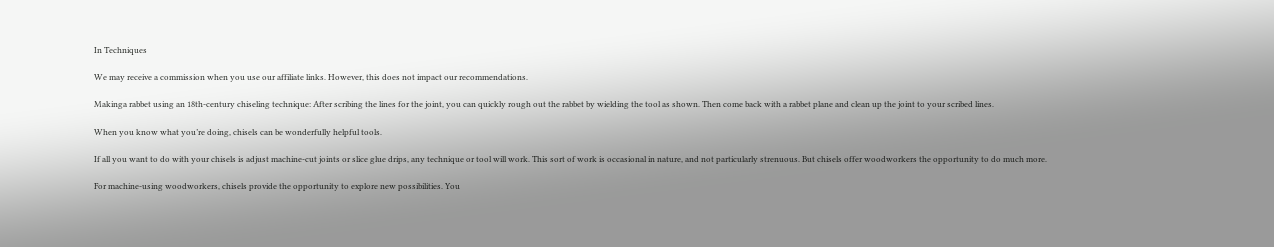In Techniques

We may receive a commission when you use our affiliate links. However, this does not impact our recommendations.

Makinga rabbet using an 18th-century chiseling technique: After scribing the lines for the joint, you can quickly rough out the rabbet by wielding the tool as shown. Then come back with a rabbet plane and clean up the joint to your scribed lines.

When you know what you’re doing, chisels can be wonderfully helpful tools.

If all you want to do with your chisels is adjust machine-cut joints or slice glue drips, any technique or tool will work. This sort of work is occasional in nature, and not particularly strenuous. But chisels offer woodworkers the opportunity to do much more.

For machine-using woodworkers, chisels provide the opportunity to explore new possibilities. You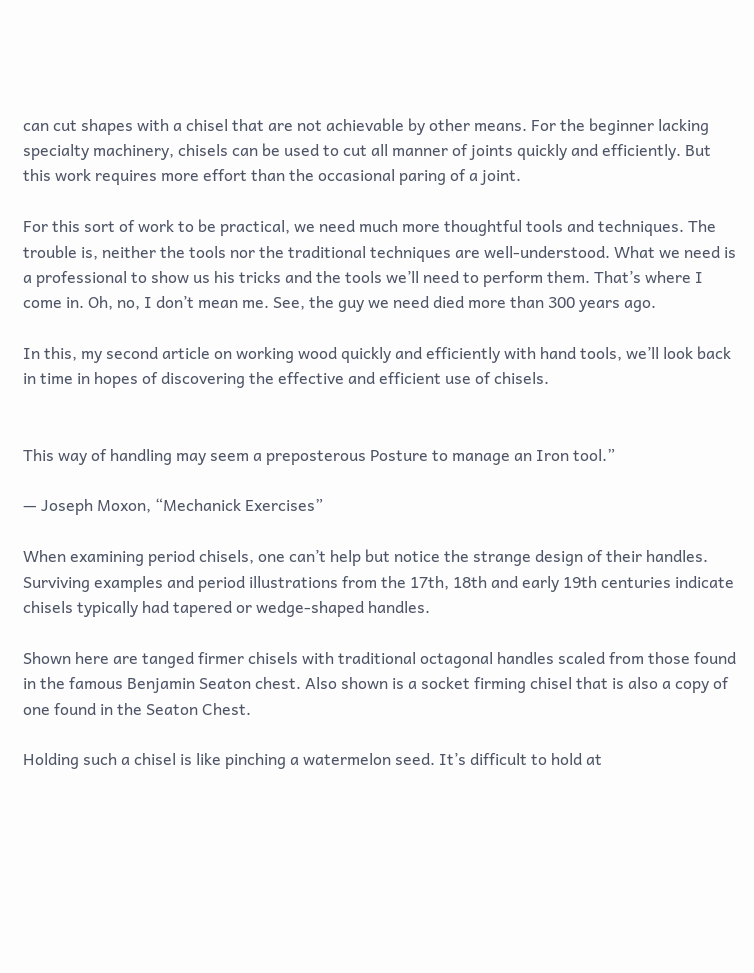can cut shapes with a chisel that are not achievable by other means. For the beginner lacking specialty machinery, chisels can be used to cut all manner of joints quickly and efficiently. But this work requires more effort than the occasional paring of a joint.

For this sort of work to be practical, we need much more thoughtful tools and techniques. The trouble is, neither the tools nor the traditional techniques are well-understood. What we need is a professional to show us his tricks and the tools we’ll need to perform them. That’s where I come in. Oh, no, I don’t mean me. See, the guy we need died more than 300 years ago.

In this, my second article on working wood quickly and efficiently with hand tools, we’ll look back in time in hopes of discovering the effective and efficient use of chisels.


This way of handling may seem a preposterous Posture to manage an Iron tool.”

— Joseph Moxon, “Mechanick Exercises”

When examining period chisels, one can’t help but notice the strange design of their handles. Surviving examples and period illustrations from the 17th, 18th and early 19th centuries indicate chisels typically had tapered or wedge-shaped handles.

Shown here are tanged firmer chisels with traditional octagonal handles scaled from those found in the famous Benjamin Seaton chest. Also shown is a socket firming chisel that is also a copy of one found in the Seaton Chest.

Holding such a chisel is like pinching a watermelon seed. It’s difficult to hold at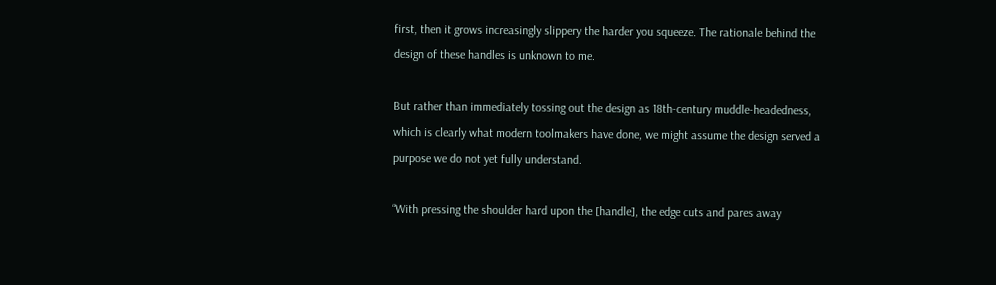first, then it grows increasingly slippery the harder you squeeze. The rationale behind the design of these handles is unknown to me.

But rather than immediately tossing out the design as 18th-century muddle-headedness, which is clearly what modern toolmakers have done, we might assume the design served a purpose we do not yet fully understand.

“With pressing the shoulder hard upon the [handle], the edge cuts and pares away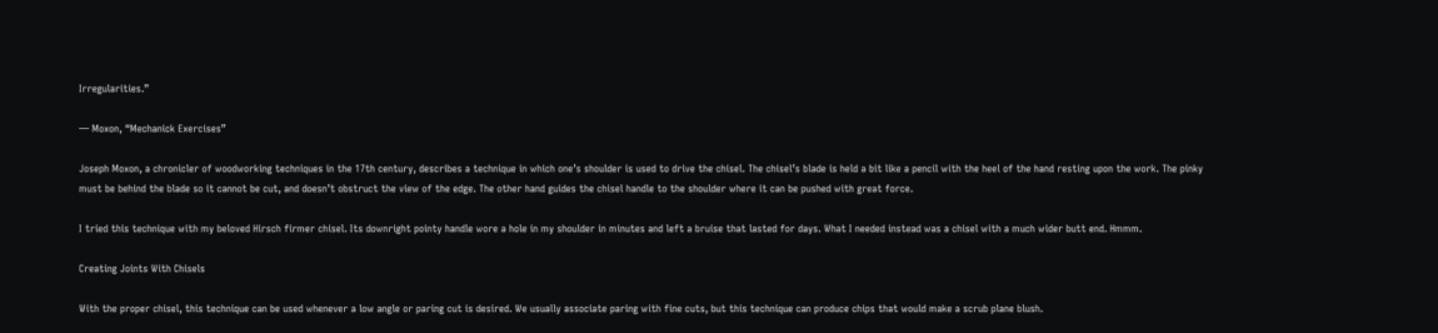Irregularities.”

— Moxon, “Mechanick Exercises”

Joseph Moxon, a chronicler of woodworking techniques in the 17th century, describes a technique in which one’s shoulder is used to drive the chisel. The chisel’s blade is held a bit like a pencil with the heel of the hand resting upon the work. The pinky must be behind the blade so it cannot be cut, and doesn’t obstruct the view of the edge. The other hand guides the chisel handle to the shoulder where it can be pushed with great force.

I tried this technique with my beloved Hirsch firmer chisel. Its downright pointy handle wore a hole in my shoulder in minutes and left a bruise that lasted for days. What I needed instead was a chisel with a much wider butt end. Hmmm.

Creating Joints With Chisels

With the proper chisel, this technique can be used whenever a low angle or paring cut is desired. We usually associate paring with fine cuts, but this technique can produce chips that would make a scrub plane blush.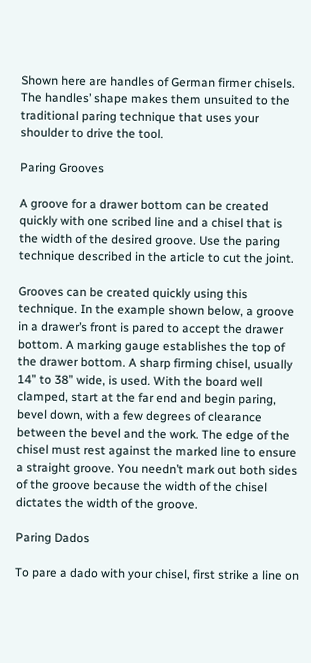Shown here are handles of German firmer chisels. The handles’ shape makes them unsuited to the traditional paring technique that uses your shoulder to drive the tool.

Paring Grooves

A groove for a drawer bottom can be created quickly with one scribed line and a chisel that is the width of the desired groove. Use the paring technique described in the article to cut the joint.

Grooves can be created quickly using this technique. In the example shown below, a groove in a drawer’s front is pared to accept the drawer bottom. A marking gauge establishes the top of the drawer bottom. A sharp firming chisel, usually 14” to 38” wide, is used. With the board well clamped, start at the far end and begin paring, bevel down, with a few degrees of clearance between the bevel and the work. The edge of the chisel must rest against the marked line to ensure a straight groove. You needn’t mark out both sides of the groove because the width of the chisel dictates the width of the groove.

Paring Dados

To pare a dado with your chisel, first strike a line on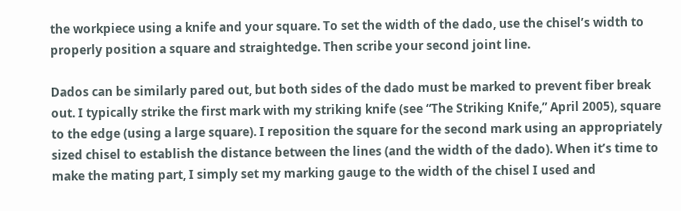the workpiece using a knife and your square. To set the width of the dado, use the chisel’s width to properly position a square and straightedge. Then scribe your second joint line.

Dados can be similarly pared out, but both sides of the dado must be marked to prevent fiber break out. I typically strike the first mark with my striking knife (see “The Striking Knife,” April 2005), square to the edge (using a large square). I reposition the square for the second mark using an appropriately sized chisel to establish the distance between the lines (and the width of the dado). When it’s time to make the mating part, I simply set my marking gauge to the width of the chisel I used and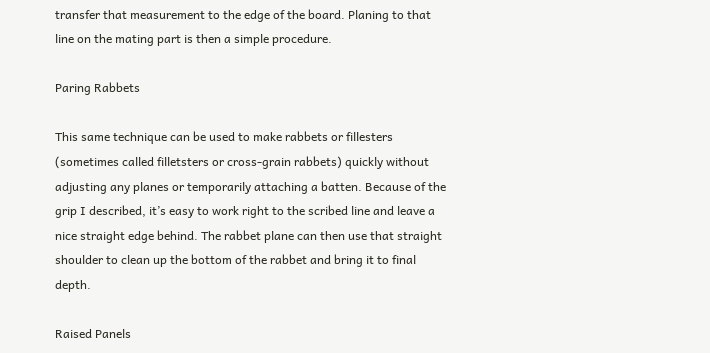transfer that measurement to the edge of the board. Planing to that line on the mating part is then a simple procedure.

Paring Rabbets

This same technique can be used to make rabbets or fillesters (sometimes called filletsters or cross-grain rabbets) quickly without adjusting any planes or temporarily attaching a batten. Because of the grip I described, it’s easy to work right to the scribed line and leave a nice straight edge behind. The rabbet plane can then use that straight shoulder to clean up the bottom of the rabbet and bring it to final depth.

Raised Panels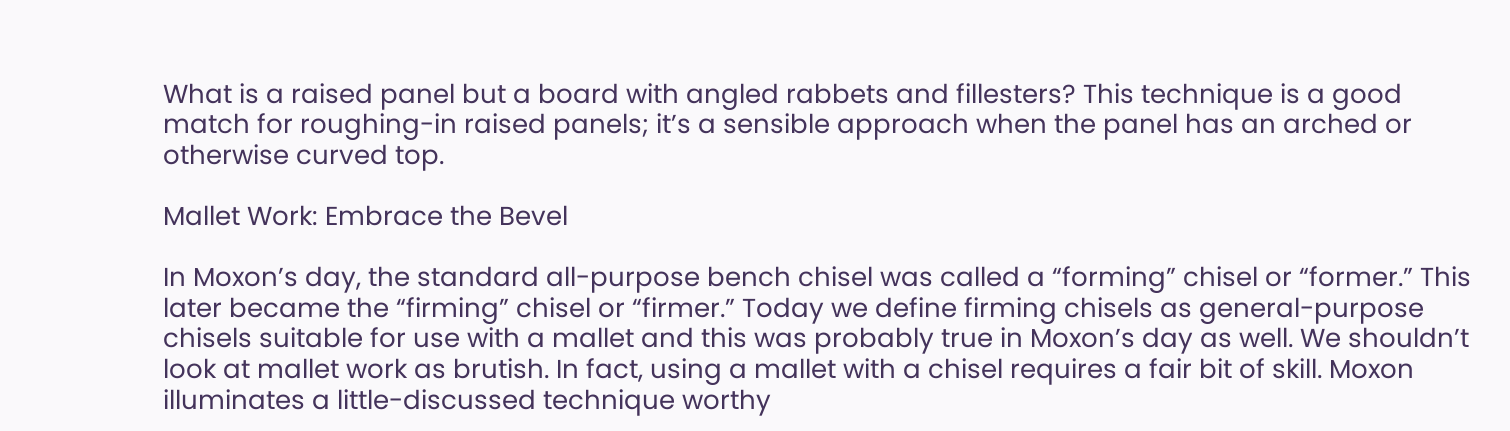What is a raised panel but a board with angled rabbets and fillesters? This technique is a good match for roughing-in raised panels; it’s a sensible approach when the panel has an arched or otherwise curved top.

Mallet Work: Embrace the Bevel

In Moxon’s day, the standard all-purpose bench chisel was called a “forming” chisel or “former.” This later became the “firming” chisel or “firmer.” Today we define firming chisels as general-purpose chisels suitable for use with a mallet and this was probably true in Moxon’s day as well. We shouldn’t look at mallet work as brutish. In fact, using a mallet with a chisel requires a fair bit of skill. Moxon illuminates a little-discussed technique worthy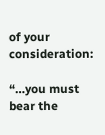of your consideration:

“…you must bear the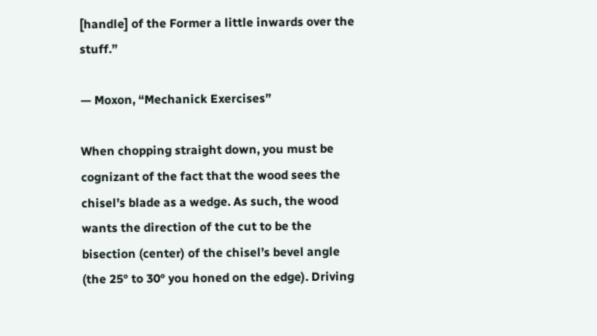[handle] of the Former a little inwards over the stuff.”

— Moxon, “Mechanick Exercises”

When chopping straight down, you must be cognizant of the fact that the wood sees the chisel’s blade as a wedge. As such, the wood wants the direction of the cut to be the bisection (center) of the chisel’s bevel angle (the 25° to 30° you honed on the edge). Driving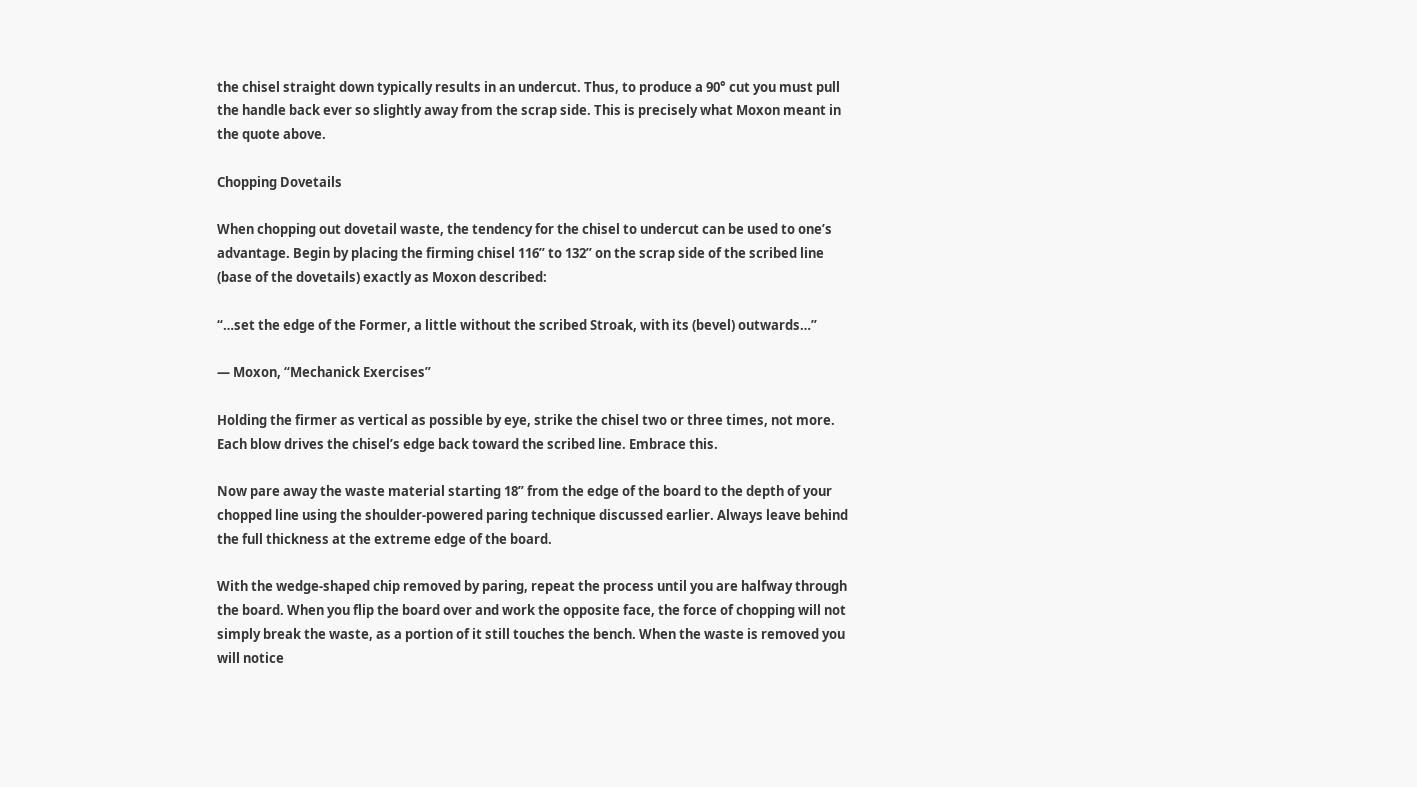the chisel straight down typically results in an undercut. Thus, to produce a 90° cut you must pull the handle back ever so slightly away from the scrap side. This is precisely what Moxon meant in the quote above.

Chopping Dovetails

When chopping out dovetail waste, the tendency for the chisel to undercut can be used to one’s advantage. Begin by placing the firming chisel 116” to 132” on the scrap side of the scribed line (base of the dovetails) exactly as Moxon described:

“…set the edge of the Former, a little without the scribed Stroak, with its (bevel) outwards…”

— Moxon, “Mechanick Exercises”

Holding the firmer as vertical as possible by eye, strike the chisel two or three times, not more. Each blow drives the chisel’s edge back toward the scribed line. Embrace this.

Now pare away the waste material starting 18” from the edge of the board to the depth of your chopped line using the shoulder-powered paring technique discussed earlier. Always leave behind the full thickness at the extreme edge of the board.

With the wedge-shaped chip removed by paring, repeat the process until you are halfway through the board. When you flip the board over and work the opposite face, the force of chopping will not simply break the waste, as a portion of it still touches the bench. When the waste is removed you will notice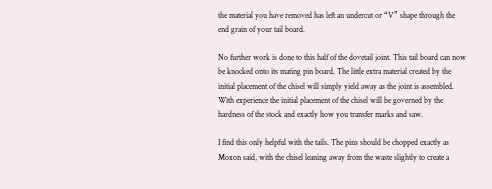the material you have removed has left an undercut or “V” shape through the end grain of your tail board.

No further work is done to this half of the dovetail joint. This tail board can now be knocked onto its mating pin board. The little extra material created by the initial placement of the chisel will simply yield away as the joint is assembled. With experience the initial placement of the chisel will be governed by the hardness of the stock and exactly how you transfer marks and saw.

I find this only helpful with the tails. The pins should be chopped exactly as Moxon said, with the chisel leaning away from the waste slightly to create a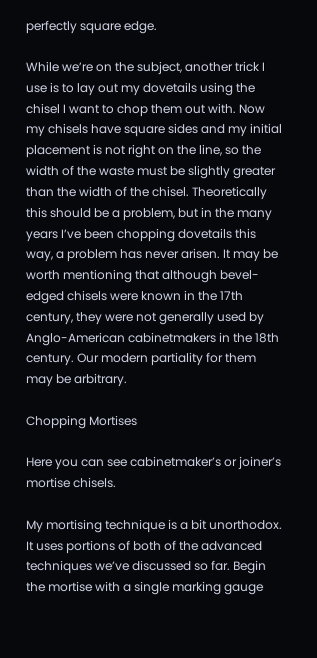perfectly square edge.

While we’re on the subject, another trick I use is to lay out my dovetails using the chisel I want to chop them out with. Now my chisels have square sides and my initial placement is not right on the line, so the width of the waste must be slightly greater than the width of the chisel. Theoretically this should be a problem, but in the many years I’ve been chopping dovetails this way, a problem has never arisen. It may be worth mentioning that although bevel-edged chisels were known in the 17th century, they were not generally used by Anglo-American cabinetmakers in the 18th century. Our modern partiality for them may be arbitrary.

Chopping Mortises

Here you can see cabinetmaker’s or joiner’s mortise chisels.

My mortising technique is a bit unorthodox. It uses portions of both of the advanced techniques we’ve discussed so far. Begin the mortise with a single marking gauge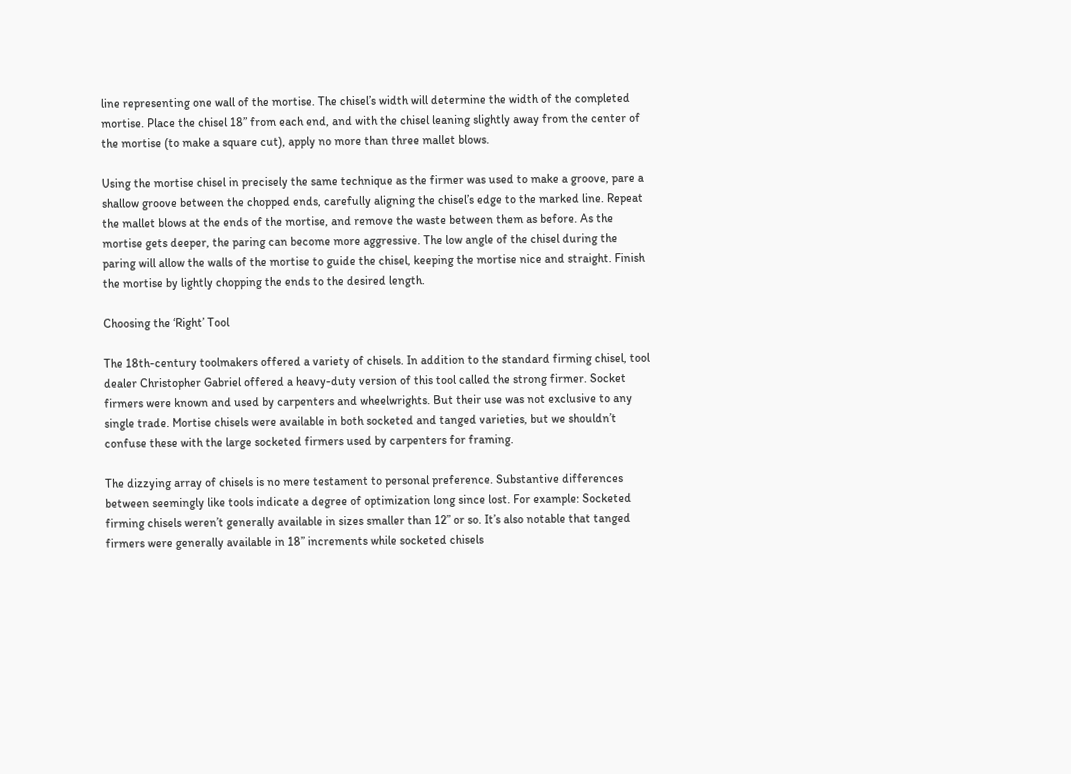line representing one wall of the mortise. The chisel’s width will determine the width of the completed mortise. Place the chisel 18” from each end, and with the chisel leaning slightly away from the center of the mortise (to make a square cut), apply no more than three mallet blows.

Using the mortise chisel in precisely the same technique as the firmer was used to make a groove, pare a shallow groove between the chopped ends, carefully aligning the chisel’s edge to the marked line. Repeat the mallet blows at the ends of the mortise, and remove the waste between them as before. As the mortise gets deeper, the paring can become more aggressive. The low angle of the chisel during the paring will allow the walls of the mortise to guide the chisel, keeping the mortise nice and straight. Finish the mortise by lightly chopping the ends to the desired length.

Choosing the ‘Right’ Tool

The 18th-century toolmakers offered a variety of chisels. In addition to the standard firming chisel, tool dealer Christopher Gabriel offered a heavy-duty version of this tool called the strong firmer. Socket firmers were known and used by carpenters and wheelwrights. But their use was not exclusive to any single trade. Mortise chisels were available in both socketed and tanged varieties, but we shouldn’t confuse these with the large socketed firmers used by carpenters for framing.

The dizzying array of chisels is no mere testament to personal preference. Substantive differences between seemingly like tools indicate a degree of optimization long since lost. For example: Socketed firming chisels weren’t generally available in sizes smaller than 12” or so. It’s also notable that tanged firmers were generally available in 18” increments while socketed chisels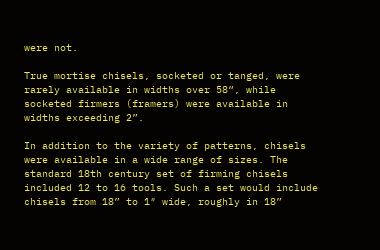were not.

True mortise chisels, socketed or tanged, were rarely available in widths over 58“, while socketed firmers (framers) were available in widths exceeding 2”.

In addition to the variety of patterns, chisels were available in a wide range of sizes. The standard 18th century set of firming chisels included 12 to 16 tools. Such a set would include chisels from 18” to 1″ wide, roughly in 18”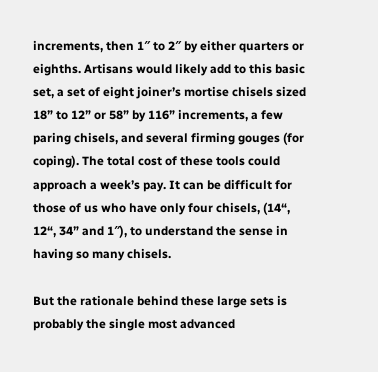increments, then 1″ to 2″ by either quarters or eighths. Artisans would likely add to this basic set, a set of eight joiner’s mortise chisels sized 18” to 12” or 58” by 116” increments, a few paring chisels, and several firming gouges (for coping). The total cost of these tools could approach a week’s pay. It can be difficult for those of us who have only four chisels, (14“, 12“, 34” and 1″), to understand the sense in having so many chisels.

But the rationale behind these large sets is probably the single most advanced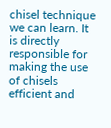chisel technique we can learn. It is directly responsible for making the use of chisels efficient and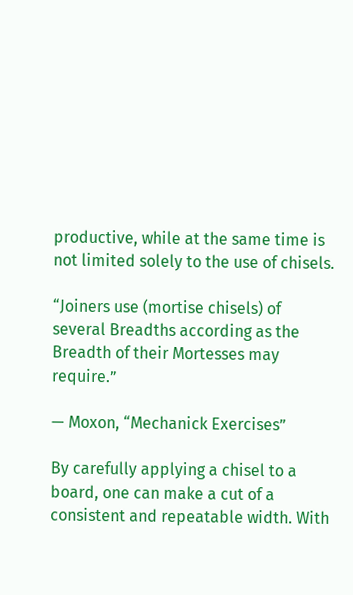productive, while at the same time is not limited solely to the use of chisels.

“Joiners use (mortise chisels) of several Breadths according as the Breadth of their Mortesses may require.”

— Moxon, “Mechanick Exercises”

By carefully applying a chisel to a board, one can make a cut of a consistent and repeatable width. With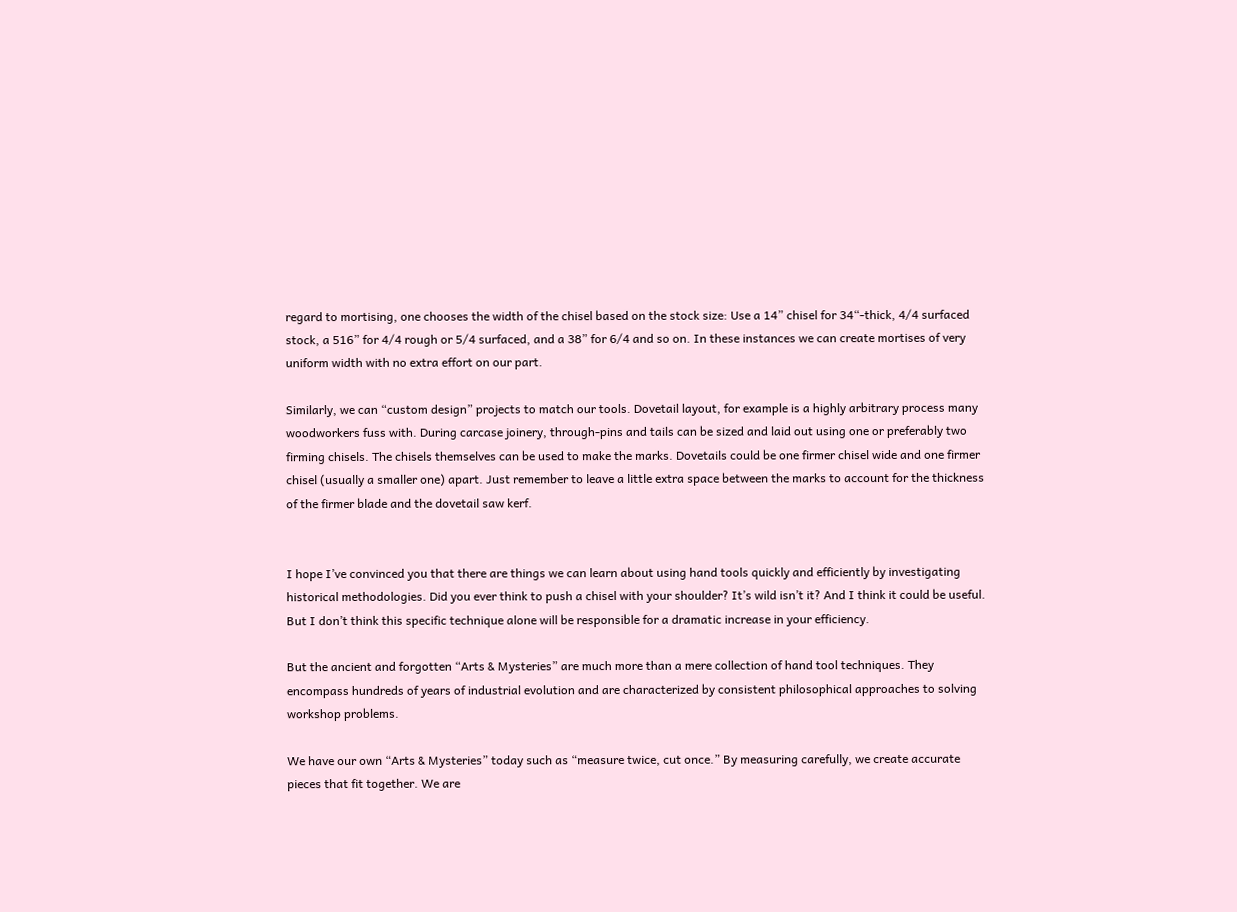regard to mortising, one chooses the width of the chisel based on the stock size: Use a 14” chisel for 34“-thick, 4/4 surfaced stock, a 516” for 4/4 rough or 5/4 surfaced, and a 38” for 6/4 and so on. In these instances we can create mortises of very uniform width with no extra effort on our part.

Similarly, we can “custom design” projects to match our tools. Dovetail layout, for example is a highly arbitrary process many woodworkers fuss with. During carcase joinery, through-pins and tails can be sized and laid out using one or preferably two firming chisels. The chisels themselves can be used to make the marks. Dovetails could be one firmer chisel wide and one firmer chisel (usually a smaller one) apart. Just remember to leave a little extra space between the marks to account for the thickness of the firmer blade and the dovetail saw kerf.


I hope I’ve convinced you that there are things we can learn about using hand tools quickly and efficiently by investigating historical methodologies. Did you ever think to push a chisel with your shoulder? It’s wild isn’t it? And I think it could be useful. But I don’t think this specific technique alone will be responsible for a dramatic increase in your efficiency.

But the ancient and forgotten “Arts & Mysteries” are much more than a mere collection of hand tool techniques. They encompass hundreds of years of industrial evolution and are characterized by consistent philosophical approaches to solving workshop problems.

We have our own “Arts & Mysteries” today such as “measure twice, cut once.” By measuring carefully, we create accurate pieces that fit together. We are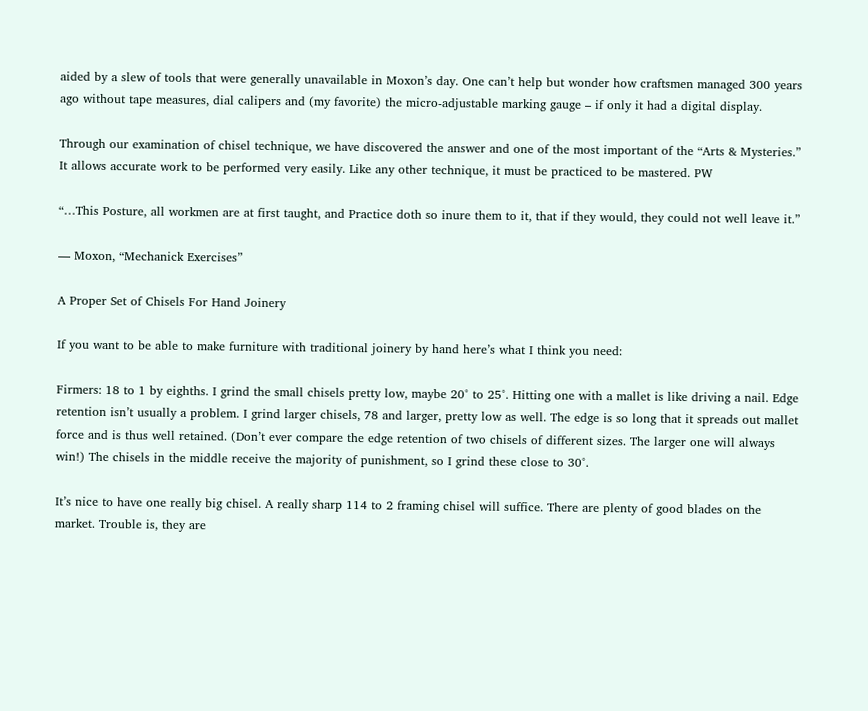aided by a slew of tools that were generally unavailable in Moxon’s day. One can’t help but wonder how craftsmen managed 300 years ago without tape measures, dial calipers and (my favorite) the micro-adjustable marking gauge – if only it had a digital display.

Through our examination of chisel technique, we have discovered the answer and one of the most important of the “Arts & Mysteries.” It allows accurate work to be performed very easily. Like any other technique, it must be practiced to be mastered. PW

“…This Posture, all workmen are at first taught, and Practice doth so inure them to it, that if they would, they could not well leave it.”

— Moxon, “Mechanick Exercises”

A Proper Set of Chisels For Hand Joinery

If you want to be able to make furniture with traditional joinery by hand here’s what I think you need:

Firmers: 18 to 1 by eighths. I grind the small chisels pretty low, maybe 20° to 25°. Hitting one with a mallet is like driving a nail. Edge retention isn’t usually a problem. I grind larger chisels, 78 and larger, pretty low as well. The edge is so long that it spreads out mallet force and is thus well retained. (Don’t ever compare the edge retention of two chisels of different sizes. The larger one will always win!) The chisels in the middle receive the majority of punishment, so I grind these close to 30°.

It’s nice to have one really big chisel. A really sharp 114 to 2 framing chisel will suffice. There are plenty of good blades on the market. Trouble is, they are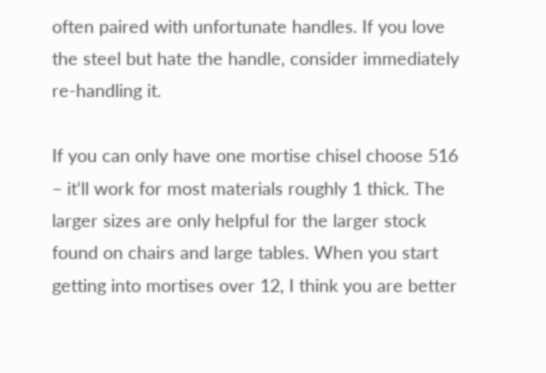often paired with unfortunate handles. If you love the steel but hate the handle, consider immediately re-handling it.

If you can only have one mortise chisel choose 516 – it‘ll work for most materials roughly 1 thick. The larger sizes are only helpful for the larger stock found on chairs and large tables. When you start getting into mortises over 12, I think you are better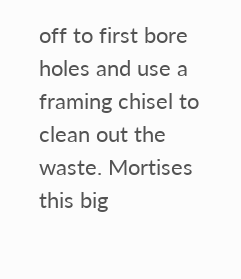off to first bore holes and use a framing chisel to clean out the waste. Mortises this big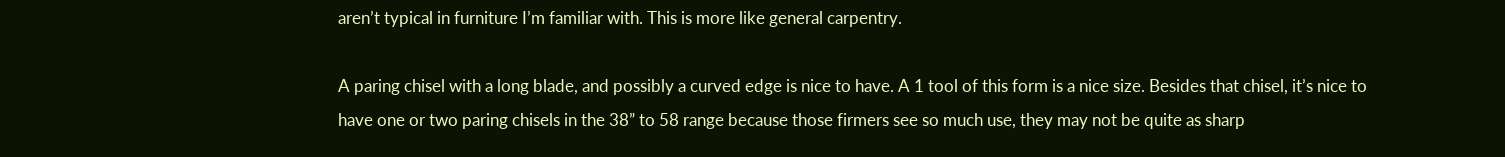aren’t typical in furniture I’m familiar with. This is more like general carpentry.

A paring chisel with a long blade, and possibly a curved edge is nice to have. A 1 tool of this form is a nice size. Besides that chisel, it’s nice to have one or two paring chisels in the 38” to 58 range because those firmers see so much use, they may not be quite as sharp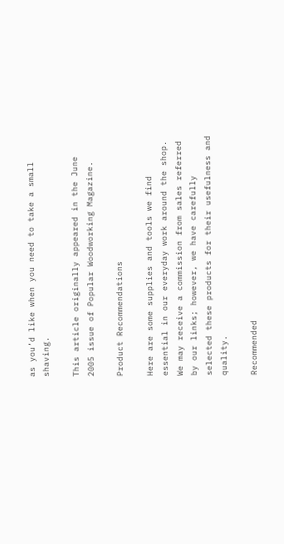as you’d like when you need to take a small shaving.

This article originally appeared in the June 2005 issue of Popular Woodworking Magazine.

Product Recommendations

Here are some supplies and tools we find essential in our everyday work around the shop. We may receive a commission from sales referred by our links; however, we have carefully selected these products for their usefulness and quality.

Recommended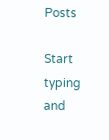Posts

Start typing and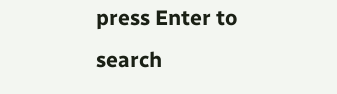press Enter to search